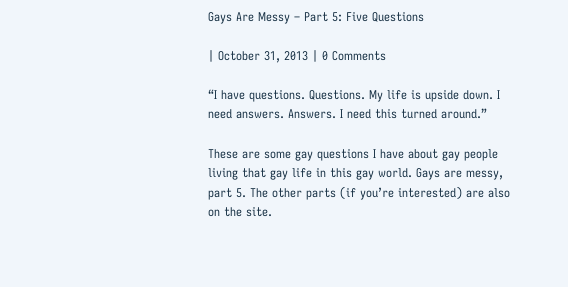Gays Are Messy – Part 5: Five Questions

| October 31, 2013 | 0 Comments

“I have questions. Questions. My life is upside down. I need answers. Answers. I need this turned around.”

These are some gay questions I have about gay people living that gay life in this gay world. Gays are messy, part 5. The other parts (if you’re interested) are also on the site.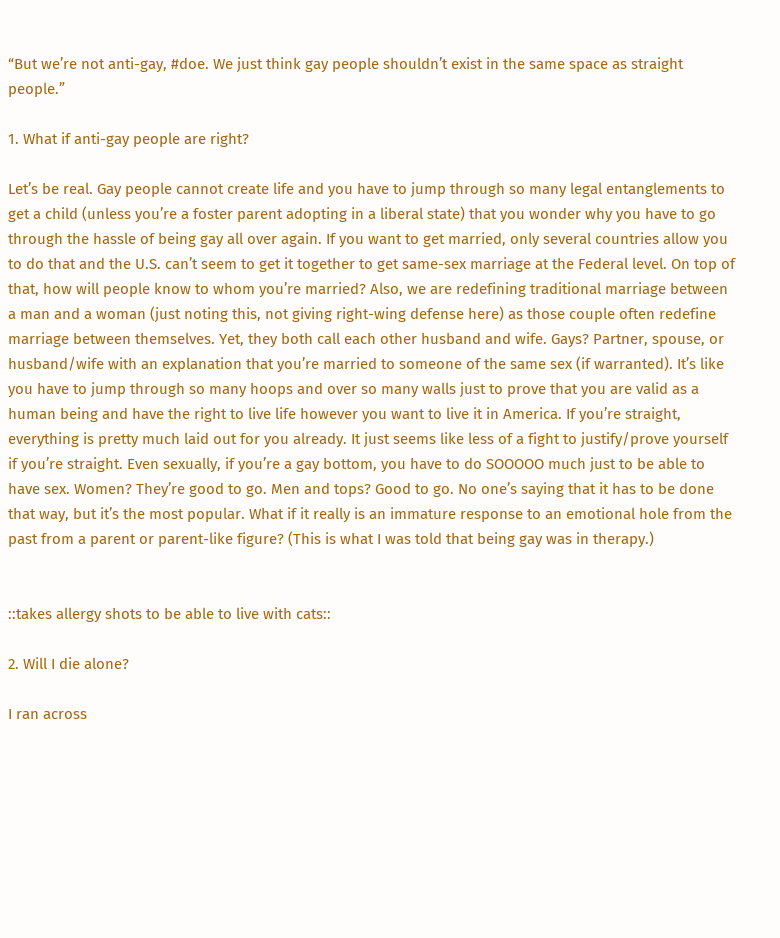“But we’re not anti-gay, #doe. We just think gay people shouldn’t exist in the same space as straight people.”

1. What if anti-gay people are right?

Let’s be real. Gay people cannot create life and you have to jump through so many legal entanglements to get a child (unless you’re a foster parent adopting in a liberal state) that you wonder why you have to go through the hassle of being gay all over again. If you want to get married, only several countries allow you to do that and the U.S. can’t seem to get it together to get same-sex marriage at the Federal level. On top of that, how will people know to whom you’re married? Also, we are redefining traditional marriage between a man and a woman (just noting this, not giving right-wing defense here) as those couple often redefine marriage between themselves. Yet, they both call each other husband and wife. Gays? Partner, spouse, or husband/wife with an explanation that you’re married to someone of the same sex (if warranted). It’s like you have to jump through so many hoops and over so many walls just to prove that you are valid as a human being and have the right to live life however you want to live it in America. If you’re straight, everything is pretty much laid out for you already. It just seems like less of a fight to justify/prove yourself if you’re straight. Even sexually, if you’re a gay bottom, you have to do SOOOOO much just to be able to have sex. Women? They’re good to go. Men and tops? Good to go. No one’s saying that it has to be done that way, but it’s the most popular. What if it really is an immature response to an emotional hole from the past from a parent or parent-like figure? (This is what I was told that being gay was in therapy.)


::takes allergy shots to be able to live with cats::

2. Will I die alone?

I ran across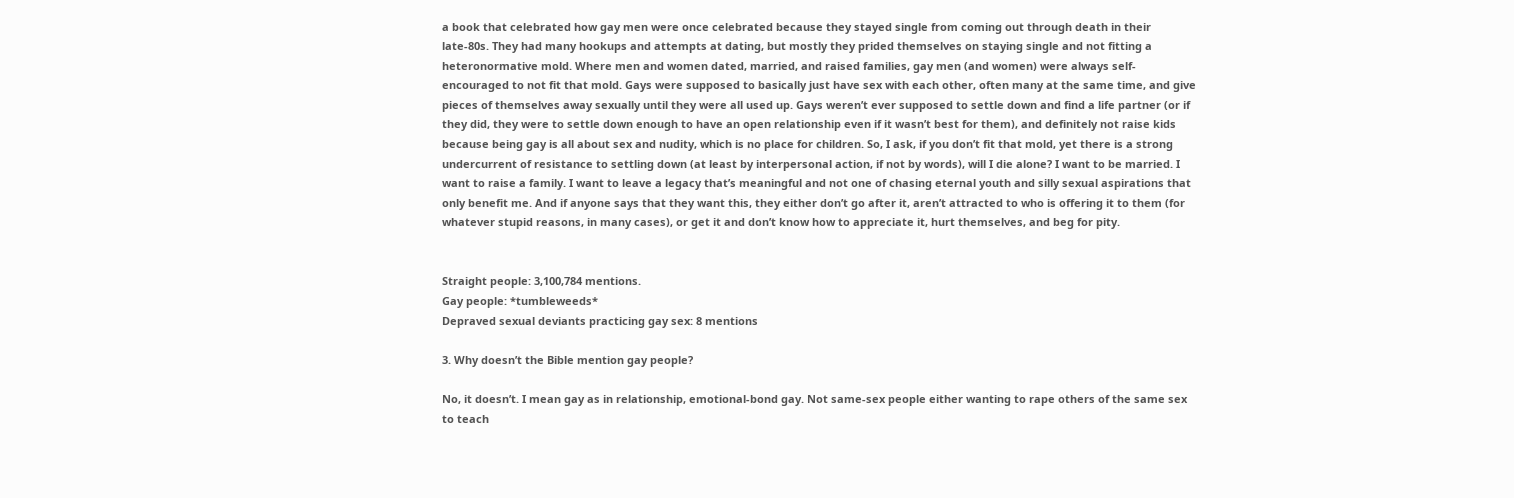a book that celebrated how gay men were once celebrated because they stayed single from coming out through death in their late-80s. They had many hookups and attempts at dating, but mostly they prided themselves on staying single and not fitting a heteronormative mold. Where men and women dated, married, and raised families, gay men (and women) were always self-encouraged to not fit that mold. Gays were supposed to basically just have sex with each other, often many at the same time, and give pieces of themselves away sexually until they were all used up. Gays weren’t ever supposed to settle down and find a life partner (or if they did, they were to settle down enough to have an open relationship even if it wasn’t best for them), and definitely not raise kids because being gay is all about sex and nudity, which is no place for children. So, I ask, if you don’t fit that mold, yet there is a strong undercurrent of resistance to settling down (at least by interpersonal action, if not by words), will I die alone? I want to be married. I want to raise a family. I want to leave a legacy that’s meaningful and not one of chasing eternal youth and silly sexual aspirations that only benefit me. And if anyone says that they want this, they either don’t go after it, aren’t attracted to who is offering it to them (for whatever stupid reasons, in many cases), or get it and don’t know how to appreciate it, hurt themselves, and beg for pity.


Straight people: 3,100,784 mentions.
Gay people: *tumbleweeds*
Depraved sexual deviants practicing gay sex: 8 mentions

3. Why doesn’t the Bible mention gay people?

No, it doesn’t. I mean gay as in relationship, emotional-bond gay. Not same-sex people either wanting to rape others of the same sex to teach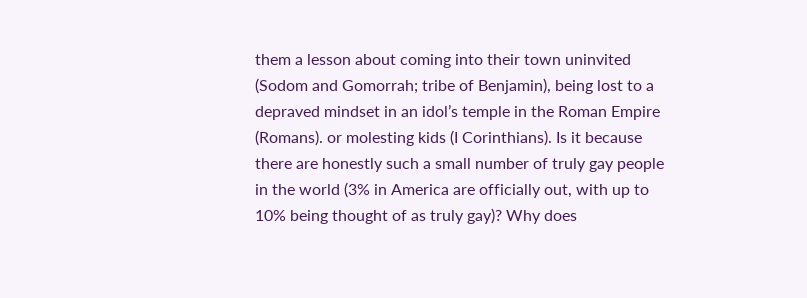them a lesson about coming into their town uninvited (Sodom and Gomorrah; tribe of Benjamin), being lost to a depraved mindset in an idol’s temple in the Roman Empire (Romans). or molesting kids (I Corinthians). Is it because there are honestly such a small number of truly gay people in the world (3% in America are officially out, with up to 10% being thought of as truly gay)? Why does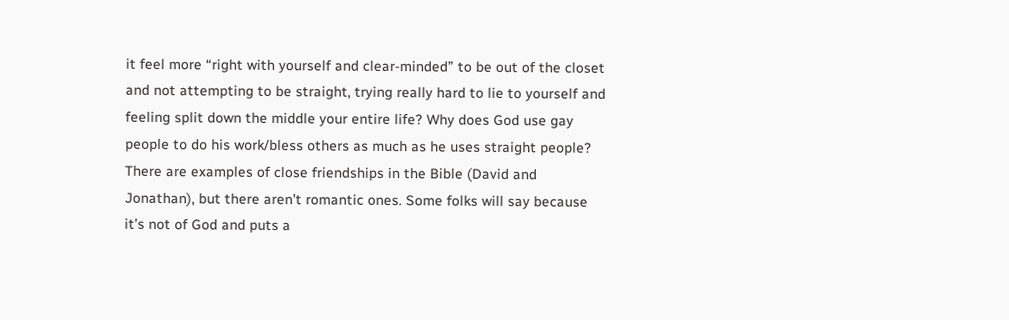it feel more “right with yourself and clear-minded” to be out of the closet and not attempting to be straight, trying really hard to lie to yourself and feeling split down the middle your entire life? Why does God use gay people to do his work/bless others as much as he uses straight people? There are examples of close friendships in the Bible (David and Jonathan), but there aren’t romantic ones. Some folks will say because it’s not of God and puts a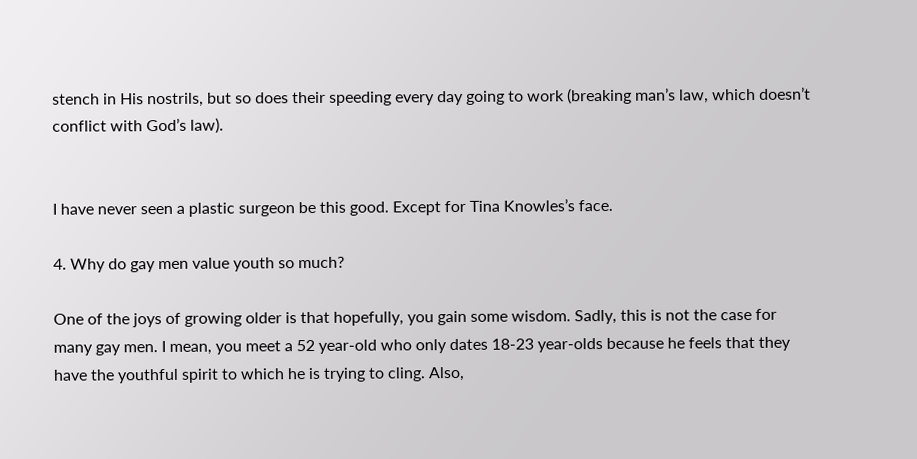stench in His nostrils, but so does their speeding every day going to work (breaking man’s law, which doesn’t conflict with God’s law).


I have never seen a plastic surgeon be this good. Except for Tina Knowles’s face.

4. Why do gay men value youth so much?

One of the joys of growing older is that hopefully, you gain some wisdom. Sadly, this is not the case for many gay men. I mean, you meet a 52 year-old who only dates 18-23 year-olds because he feels that they have the youthful spirit to which he is trying to cling. Also,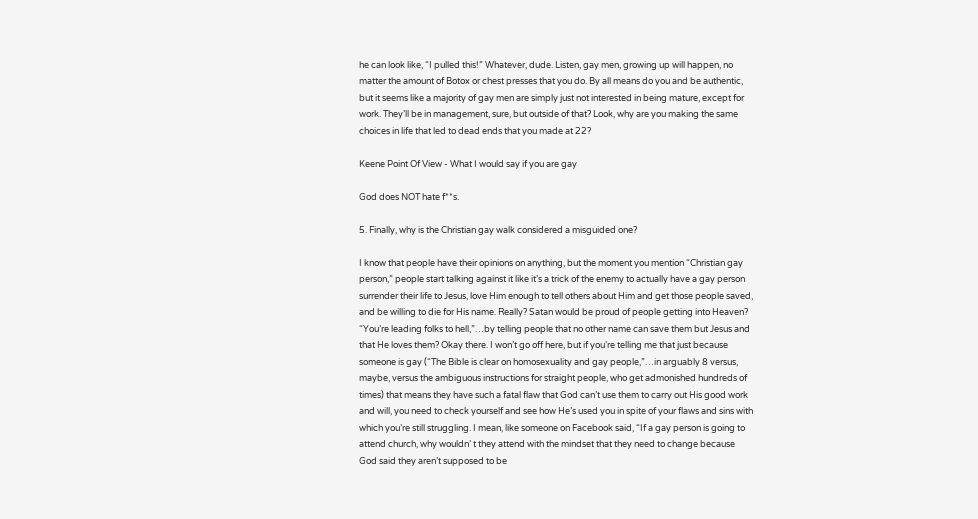he can look like, “I pulled this!” Whatever, dude. Listen, gay men, growing up will happen, no matter the amount of Botox or chest presses that you do. By all means do you and be authentic, but it seems like a majority of gay men are simply just not interested in being mature, except for work. They’ll be in management, sure, but outside of that? Look, why are you making the same choices in life that led to dead ends that you made at 22?

Keene Point Of View - What I would say if you are gay

God does NOT hate f**s.

5. Finally, why is the Christian gay walk considered a misguided one?

I know that people have their opinions on anything, but the moment you mention “Christian gay person,” people start talking against it like it’s a trick of the enemy to actually have a gay person surrender their life to Jesus, love Him enough to tell others about Him and get those people saved, and be willing to die for His name. Really? Satan would be proud of people getting into Heaven? “You’re leading folks to hell,”…by telling people that no other name can save them but Jesus and that He loves them? Okay there. I won’t go off here, but if you’re telling me that just because someone is gay (“The Bible is clear on homosexuality and gay people,”…in arguably 8 versus, maybe, versus the ambiguous instructions for straight people, who get admonished hundreds of times) that means they have such a fatal flaw that God can’t use them to carry out His good work and will, you need to check yourself and see how He’s used you in spite of your flaws and sins with which you’re still struggling. I mean, like someone on Facebook said, “If a gay person is going to attend church, why wouldn’ t they attend with the mindset that they need to change because God said they aren’t supposed to be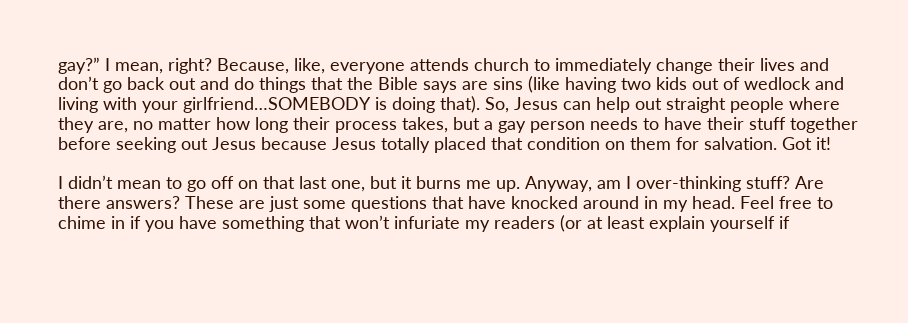gay?” I mean, right? Because, like, everyone attends church to immediately change their lives and don’t go back out and do things that the Bible says are sins (like having two kids out of wedlock and living with your girlfriend…SOMEBODY is doing that). So, Jesus can help out straight people where they are, no matter how long their process takes, but a gay person needs to have their stuff together before seeking out Jesus because Jesus totally placed that condition on them for salvation. Got it!

I didn’t mean to go off on that last one, but it burns me up. Anyway, am I over-thinking stuff? Are there answers? These are just some questions that have knocked around in my head. Feel free to chime in if you have something that won’t infuriate my readers (or at least explain yourself if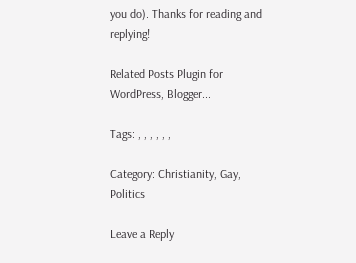you do). Thanks for reading and replying!

Related Posts Plugin for WordPress, Blogger...

Tags: , , , , , ,

Category: Christianity, Gay, Politics

Leave a Reply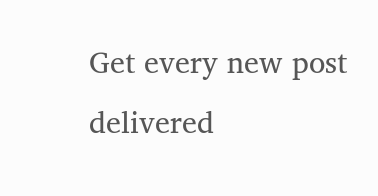Get every new post delivered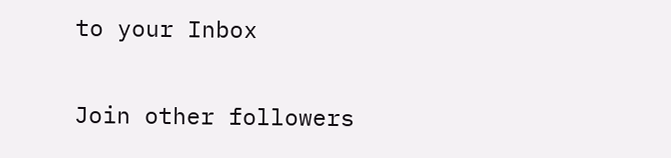to your Inbox

Join other followers